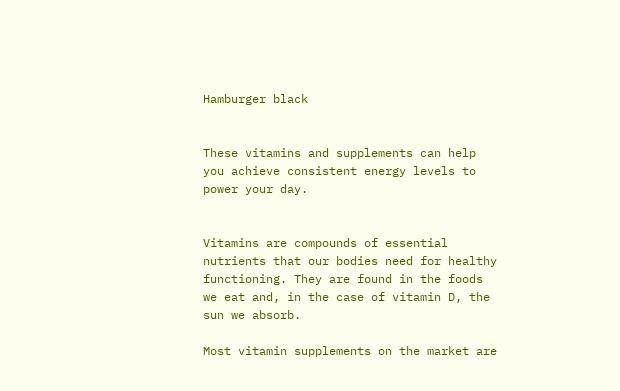Hamburger black


These vitamins and supplements can help you achieve consistent energy levels to power your day.


Vitamins are compounds of essential nutrients that our bodies need for healthy functioning. They are found in the foods we eat and, in the case of vitamin D, the sun we absorb.

Most vitamin supplements on the market are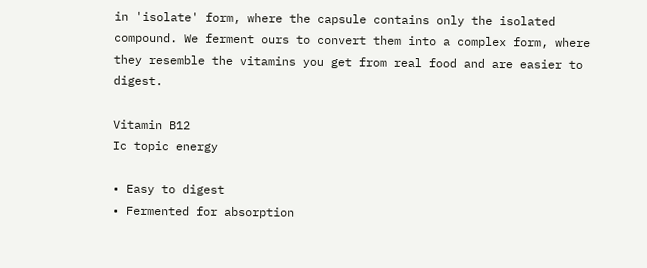in 'isolate' form, where the capsule contains only the isolated compound. We ferment ours to convert them into a complex form, where they resemble the vitamins you get from real food and are easier to digest.

Vitamin B12
Ic topic energy

• Easy to digest
• Fermented for absorption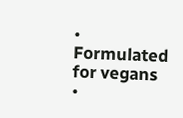• Formulated for vegans
•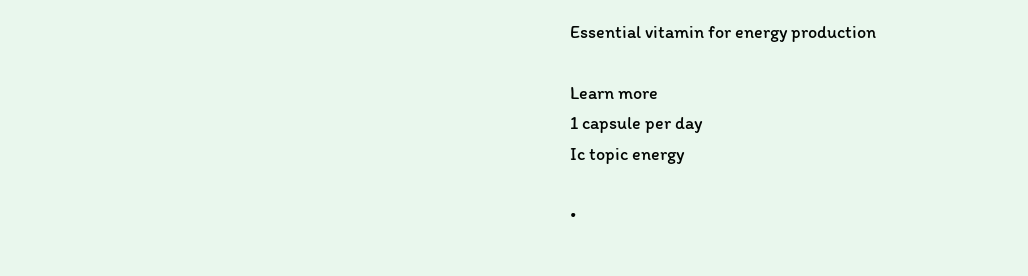Essential vitamin for energy production

Learn more
1 capsule per day
Ic topic energy

•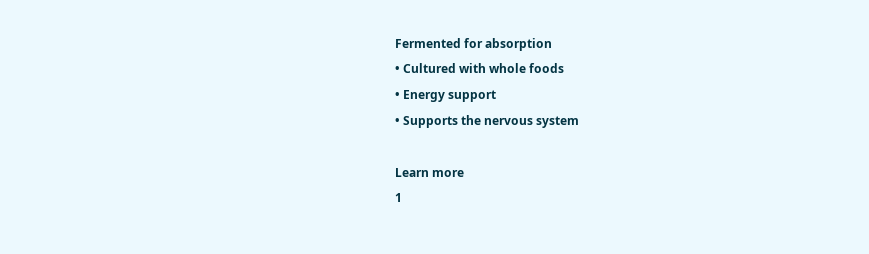Fermented for absorption
• Cultured with whole foods
• Energy support
• Supports the nervous system

Learn more
1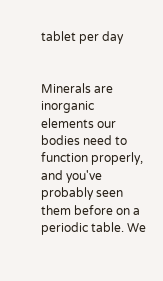tablet per day


Minerals are inorganic elements our bodies need to function properly, and you've probably seen them before on a periodic table. We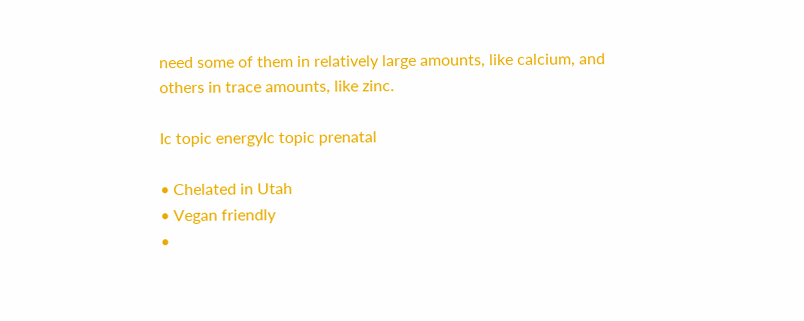need some of them in relatively large amounts, like calcium, and others in trace amounts, like zinc.

Ic topic energyIc topic prenatal

• Chelated in Utah
• Vegan friendly
•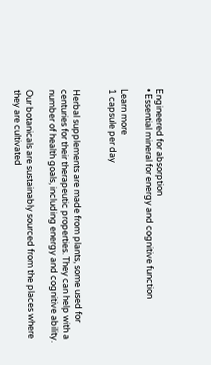Engineered for absorption
• Essential mineral for energy and cognitive function

Learn more
1 capsule per day


Herbal supplements are made from plants, some used for centuries for their therapeutic properties. They can help with a number of health goals, including energy and cognitive ability.

Our botanicals are sustainably sourced from the places where they are cultivated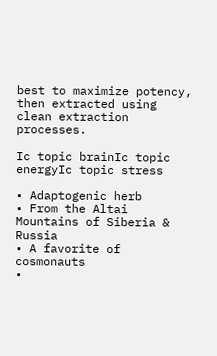best to maximize potency, then extracted using clean extraction processes.

Ic topic brainIc topic energyIc topic stress

• Adaptogenic herb
• From the Altai Mountains of Siberia & Russia
• A favorite of cosmonauts
•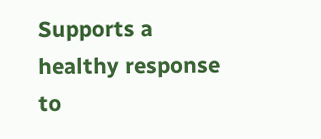Supports a healthy response to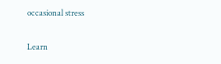occasional stress

Learn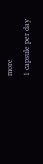more
1 capsule per day